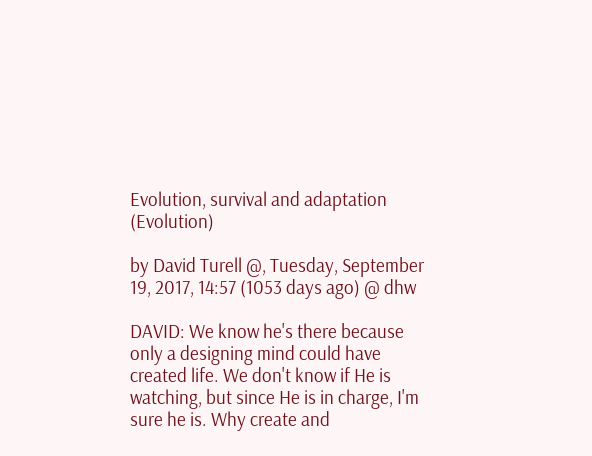Evolution, survival and adaptation (Evolution)

by David Turell @, Tuesday, September 19, 2017, 14:57 (1053 days ago) @ dhw

DAVID: We know he's there because only a designing mind could have created life. We don't know if He is watching, but since He is in charge, I'm sure he is. Why create and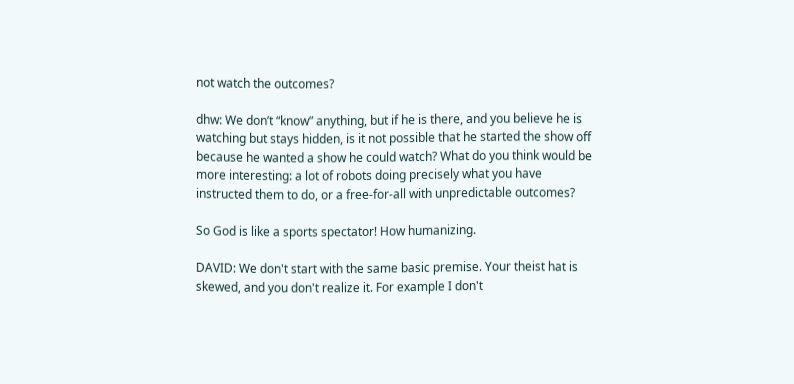not watch the outcomes?

dhw: We don’t “know” anything, but if he is there, and you believe he is watching but stays hidden, is it not possible that he started the show off because he wanted a show he could watch? What do you think would be more interesting: a lot of robots doing precisely what you have instructed them to do, or a free-for-all with unpredictable outcomes?

So God is like a sports spectator! How humanizing.

DAVID: We don't start with the same basic premise. Your theist hat is skewed, and you don't realize it. For example I don't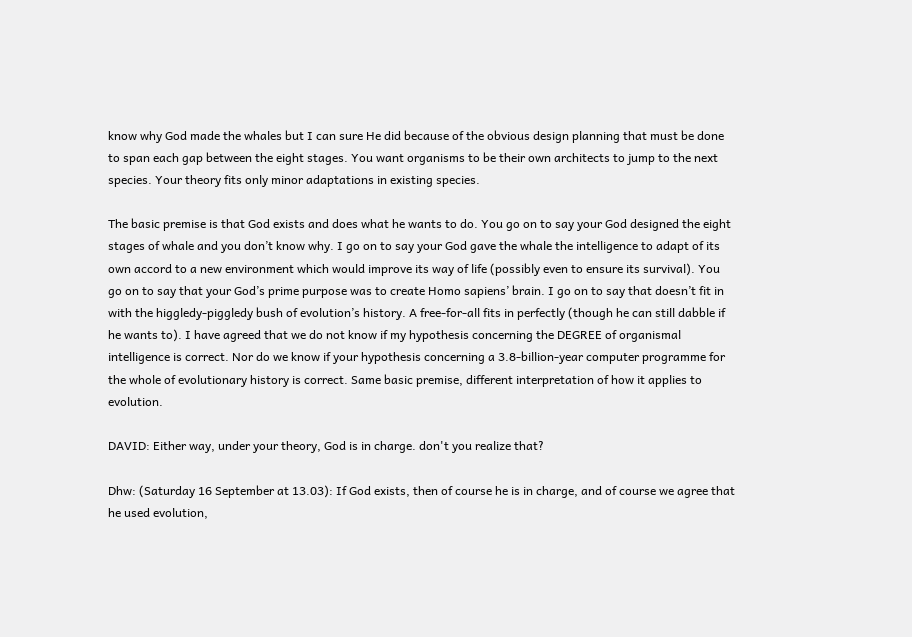know why God made the whales but I can sure He did because of the obvious design planning that must be done to span each gap between the eight stages. You want organisms to be their own architects to jump to the next species. Your theory fits only minor adaptations in existing species.

The basic premise is that God exists and does what he wants to do. You go on to say your God designed the eight stages of whale and you don’t know why. I go on to say your God gave the whale the intelligence to adapt of its own accord to a new environment which would improve its way of life (possibly even to ensure its survival). You go on to say that your God’s prime purpose was to create Homo sapiens’ brain. I go on to say that doesn’t fit in with the higgledy-piggledy bush of evolution’s history. A free-for-all fits in perfectly (though he can still dabble if he wants to). I have agreed that we do not know if my hypothesis concerning the DEGREE of organismal intelligence is correct. Nor do we know if your hypothesis concerning a 3.8-billion-year computer programme for the whole of evolutionary history is correct. Same basic premise, different interpretation of how it applies to evolution.

DAVID: Either way, under your theory, God is in charge. don't you realize that?

Dhw: (Saturday 16 September at 13.03): If God exists, then of course he is in charge, and of course we agree that he used evolution,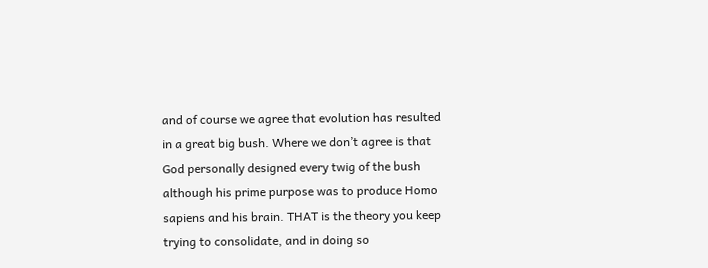and of course we agree that evolution has resulted in a great big bush. Where we don’t agree is that God personally designed every twig of the bush although his prime purpose was to produce Homo sapiens and his brain. THAT is the theory you keep trying to consolidate, and in doing so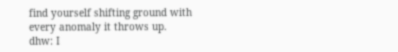find yourself shifting ground with every anomaly it throws up.
dhw: I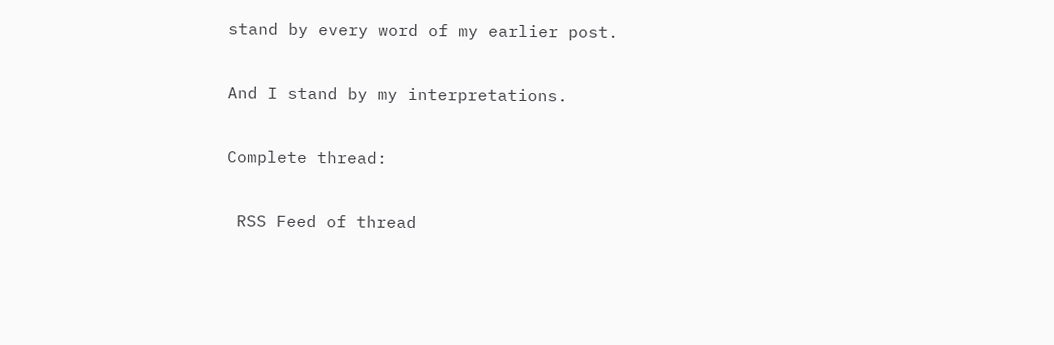stand by every word of my earlier post.

And I stand by my interpretations.

Complete thread:

 RSS Feed of thread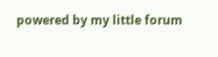powered by my little forum